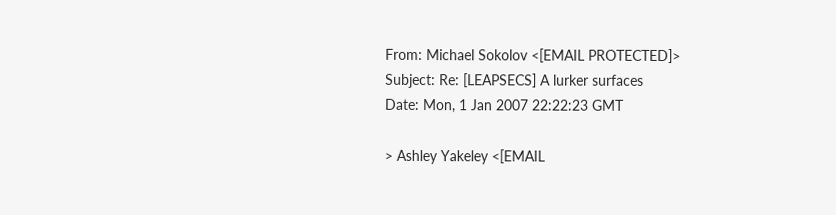From: Michael Sokolov <[EMAIL PROTECTED]>
Subject: Re: [LEAPSECS] A lurker surfaces
Date: Mon, 1 Jan 2007 22:22:23 GMT

> Ashley Yakeley <[EMAIL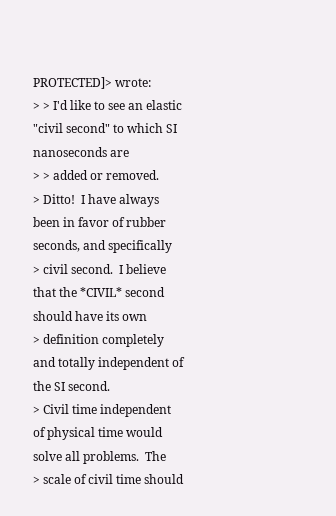PROTECTED]> wrote:
> > I'd like to see an elastic "civil second" to which SI nanoseconds are
> > added or removed.
> Ditto!  I have always been in favor of rubber seconds, and specifically
> civil second.  I believe that the *CIVIL* second should have its own
> definition completely and totally independent of the SI second.
> Civil time independent of physical time would solve all problems.  The
> scale of civil time should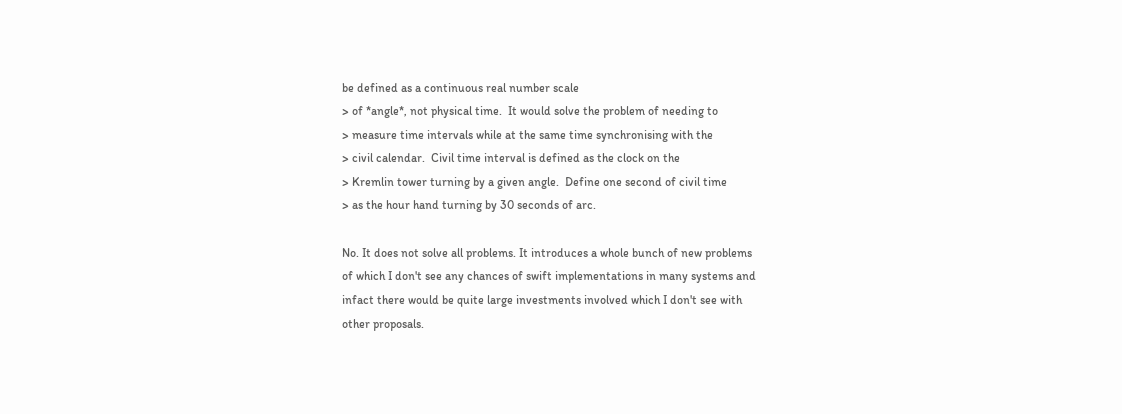be defined as a continuous real number scale
> of *angle*, not physical time.  It would solve the problem of needing to
> measure time intervals while at the same time synchronising with the
> civil calendar.  Civil time interval is defined as the clock on the
> Kremlin tower turning by a given angle.  Define one second of civil time
> as the hour hand turning by 30 seconds of arc.

No. It does not solve all problems. It introduces a whole bunch of new problems
of which I don't see any chances of swift implementations in many systems and
infact there would be quite large investments involved which I don't see with
other proposals.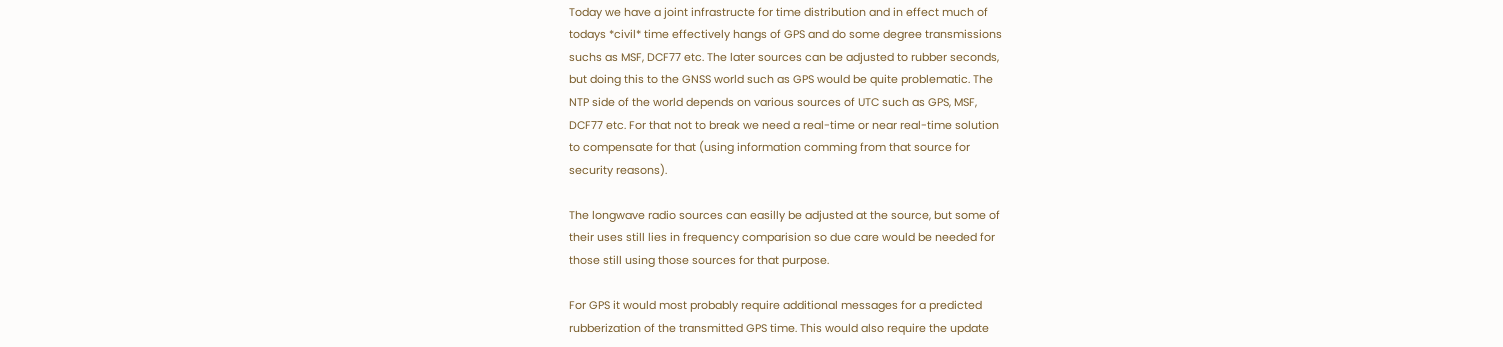Today we have a joint infrastructe for time distribution and in effect much of
todays *civil* time effectively hangs of GPS and do some degree transmissions
suchs as MSF, DCF77 etc. The later sources can be adjusted to rubber seconds,
but doing this to the GNSS world such as GPS would be quite problematic. The
NTP side of the world depends on various sources of UTC such as GPS, MSF,
DCF77 etc. For that not to break we need a real-time or near real-time solution
to compensate for that (using information comming from that source for
security reasons).

The longwave radio sources can easilly be adjusted at the source, but some of
their uses still lies in frequency comparision so due care would be needed for
those still using those sources for that purpose.

For GPS it would most probably require additional messages for a predicted
rubberization of the transmitted GPS time. This would also require the update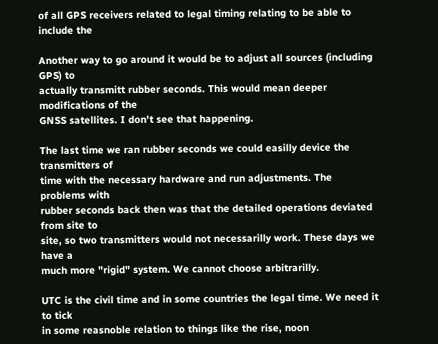of all GPS receivers related to legal timing relating to be able to include the

Another way to go around it would be to adjust all sources (including GPS) to
actually transmitt rubber seconds. This would mean deeper modifications of the
GNSS satellites. I don't see that happening.

The last time we ran rubber seconds we could easilly device the transmitters of
time with the necessary hardware and run adjustments. The problems with
rubber seconds back then was that the detailed operations deviated from site to
site, so two transmitters would not necessarilly work. These days we have a
much more "rigid" system. We cannot choose arbitrarilly.

UTC is the civil time and in some countries the legal time. We need it to tick
in some reasnoble relation to things like the rise, noon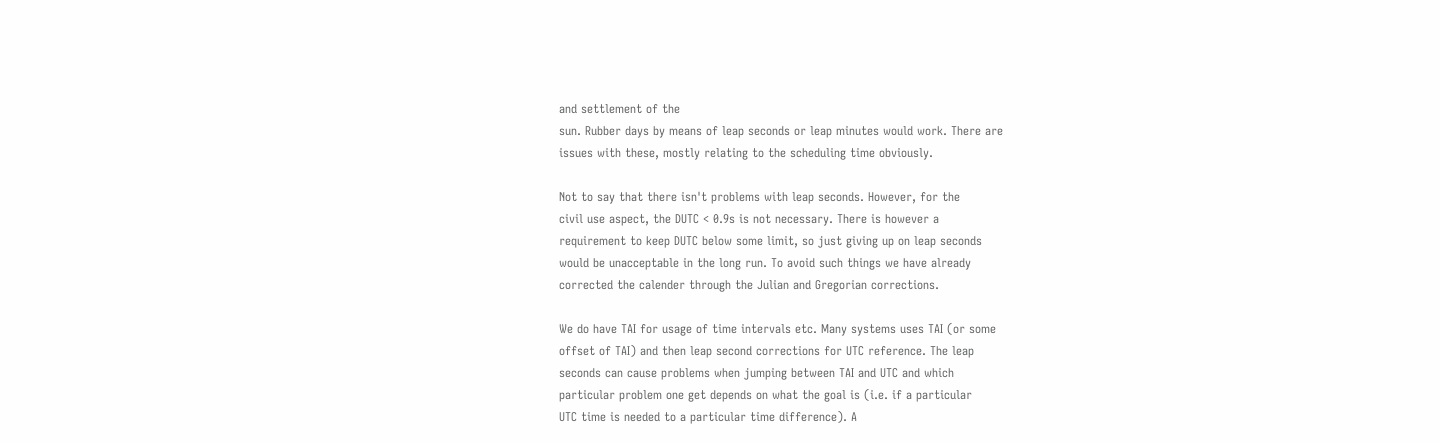and settlement of the
sun. Rubber days by means of leap seconds or leap minutes would work. There are
issues with these, mostly relating to the scheduling time obviously.

Not to say that there isn't problems with leap seconds. However, for the
civil use aspect, the DUTC < 0.9s is not necessary. There is however a
requirement to keep DUTC below some limit, so just giving up on leap seconds
would be unacceptable in the long run. To avoid such things we have already
corrected the calender through the Julian and Gregorian corrections.

We do have TAI for usage of time intervals etc. Many systems uses TAI (or some
offset of TAI) and then leap second corrections for UTC reference. The leap
seconds can cause problems when jumping between TAI and UTC and which
particular problem one get depends on what the goal is (i.e. if a particular
UTC time is needed to a particular time difference). A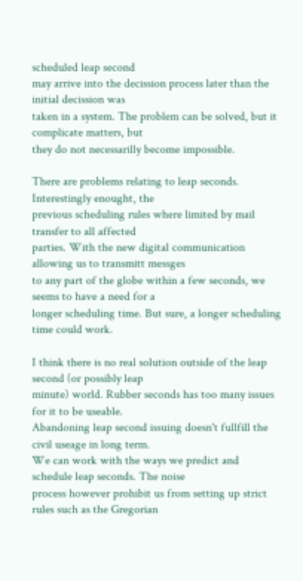scheduled leap second
may arrive into the decission process later than the initial decission was
taken in a system. The problem can be solved, but it complicate matters, but
they do not necessarilly become impossible.

There are problems relating to leap seconds. Interestingly enought, the
previous scheduling rules where limited by mail transfer to all affected
parties. With the new digital communication allowing us to transmitt messges
to any part of the globe within a few seconds, we seems to have a need for a
longer scheduling time. But sure, a longer scheduling time could work.

I think there is no real solution outside of the leap second (or possibly leap
minute) world. Rubber seconds has too many issues for it to be useable.
Abandoning leap second issuing doesn't fullfill the civil useage in long term.
We can work with the ways we predict and schedule leap seconds. The noise
process however prohibit us from setting up strict rules such as the Gregorian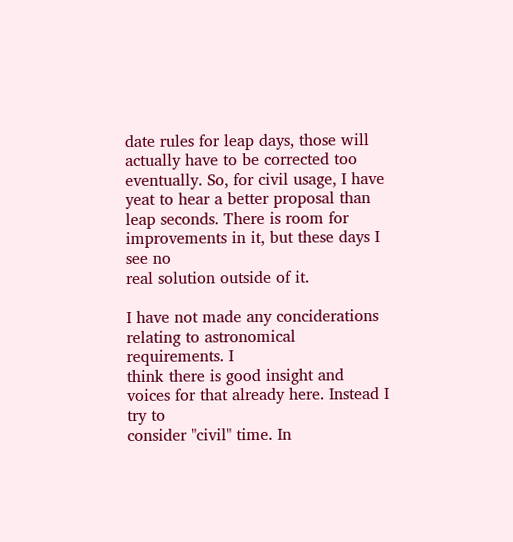date rules for leap days, those will actually have to be corrected too
eventually. So, for civil usage, I have yeat to hear a better proposal than
leap seconds. There is room for improvements in it, but these days I see no
real solution outside of it.

I have not made any conciderations relating to astronomical requirements. I
think there is good insight and voices for that already here. Instead I try to
consider "civil" time. In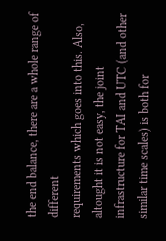the end balance, there are a whole range of different
requirements which goes into this. Also, altought it is not easy, the joint
infrastructure for TAI and UTC (and other similar time scales) is both for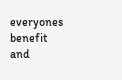everyones benefit and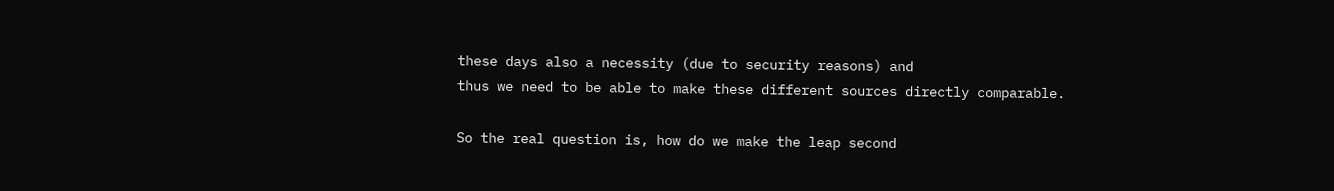these days also a necessity (due to security reasons) and
thus we need to be able to make these different sources directly comparable.

So the real question is, how do we make the leap second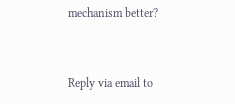mechanism better?


Reply via email to